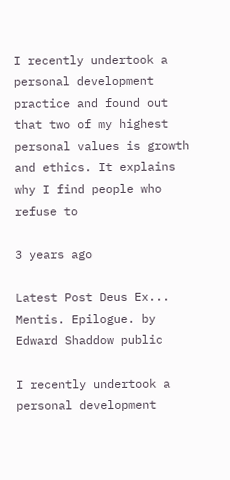I recently undertook a personal development practice and found out that two of my highest personal values is growth and ethics. It explains why I find people who refuse to

3 years ago

Latest Post Deus Ex... Mentis. Epilogue. by Edward Shaddow public

I recently undertook a personal development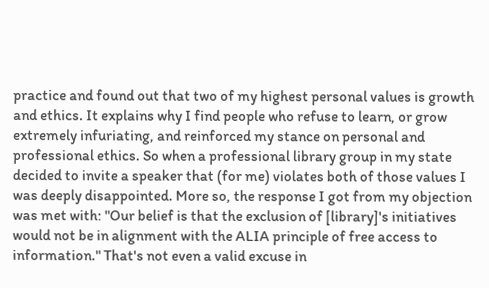practice and found out that two of my highest personal values is growth and ethics. It explains why I find people who refuse to learn, or grow extremely infuriating, and reinforced my stance on personal and professional ethics. So when a professional library group in my state decided to invite a speaker that (for me) violates both of those values I was deeply disappointed. More so, the response I got from my objection was met with: "Our belief is that the exclusion of [library]'s initiatives would not be in alignment with the ALIA principle of free access to information." That's not even a valid excuse in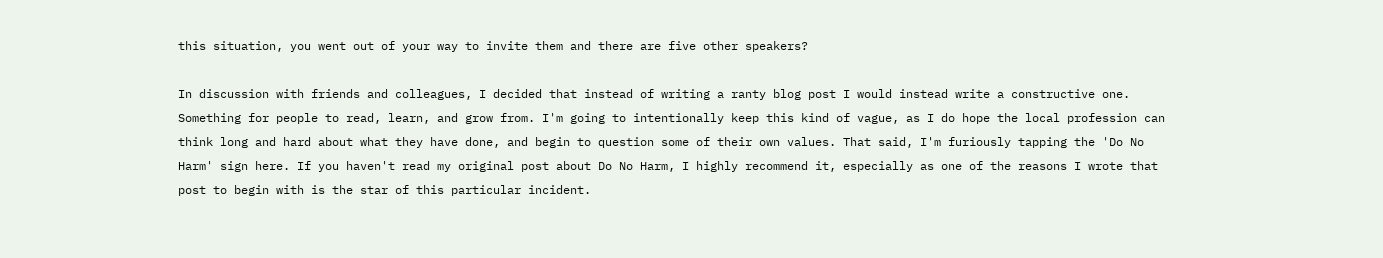this situation, you went out of your way to invite them and there are five other speakers?

In discussion with friends and colleagues, I decided that instead of writing a ranty blog post I would instead write a constructive one. Something for people to read, learn, and grow from. I'm going to intentionally keep this kind of vague, as I do hope the local profession can think long and hard about what they have done, and begin to question some of their own values. That said, I'm furiously tapping the 'Do No Harm' sign here. If you haven't read my original post about Do No Harm, I highly recommend it, especially as one of the reasons I wrote that post to begin with is the star of this particular incident.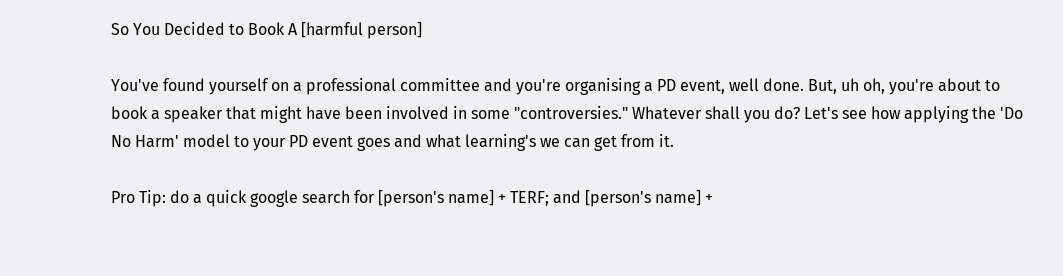So You Decided to Book A [harmful person]

You've found yourself on a professional committee and you're organising a PD event, well done. But, uh oh, you're about to book a speaker that might have been involved in some "controversies." Whatever shall you do? Let's see how applying the 'Do No Harm' model to your PD event goes and what learning's we can get from it.

Pro Tip: do a quick google search for [person's name] + TERF; and [person's name] +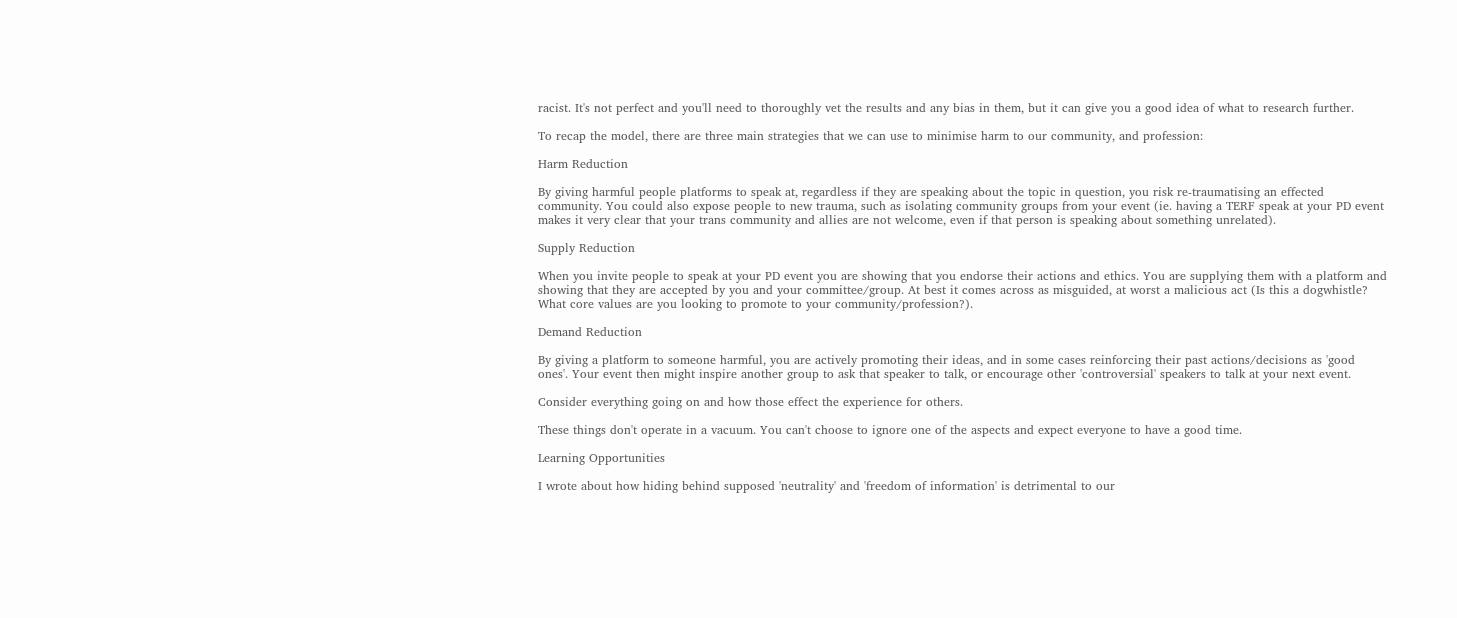racist. It's not perfect and you'll need to thoroughly vet the results and any bias in them, but it can give you a good idea of what to research further.

To recap the model, there are three main strategies that we can use to minimise harm to our community, and profession:

Harm Reduction

By giving harmful people platforms to speak at, regardless if they are speaking about the topic in question, you risk re-traumatising an effected community. You could also expose people to new trauma, such as isolating community groups from your event (ie. having a TERF speak at your PD event makes it very clear that your trans community and allies are not welcome, even if that person is speaking about something unrelated).

Supply Reduction

When you invite people to speak at your PD event you are showing that you endorse their actions and ethics. You are supplying them with a platform and showing that they are accepted by you and your committee/group. At best it comes across as misguided, at worst a malicious act (Is this a dogwhistle? What core values are you looking to promote to your community/profession?).

Demand Reduction

By giving a platform to someone harmful, you are actively promoting their ideas, and in some cases reinforcing their past actions/decisions as 'good ones'. Your event then might inspire another group to ask that speaker to talk, or encourage other 'controversial' speakers to talk at your next event.

Consider everything going on and how those effect the experience for others.

These things don't operate in a vacuum. You can't choose to ignore one of the aspects and expect everyone to have a good time.

Learning Opportunities

I wrote about how hiding behind supposed 'neutrality' and 'freedom of information' is detrimental to our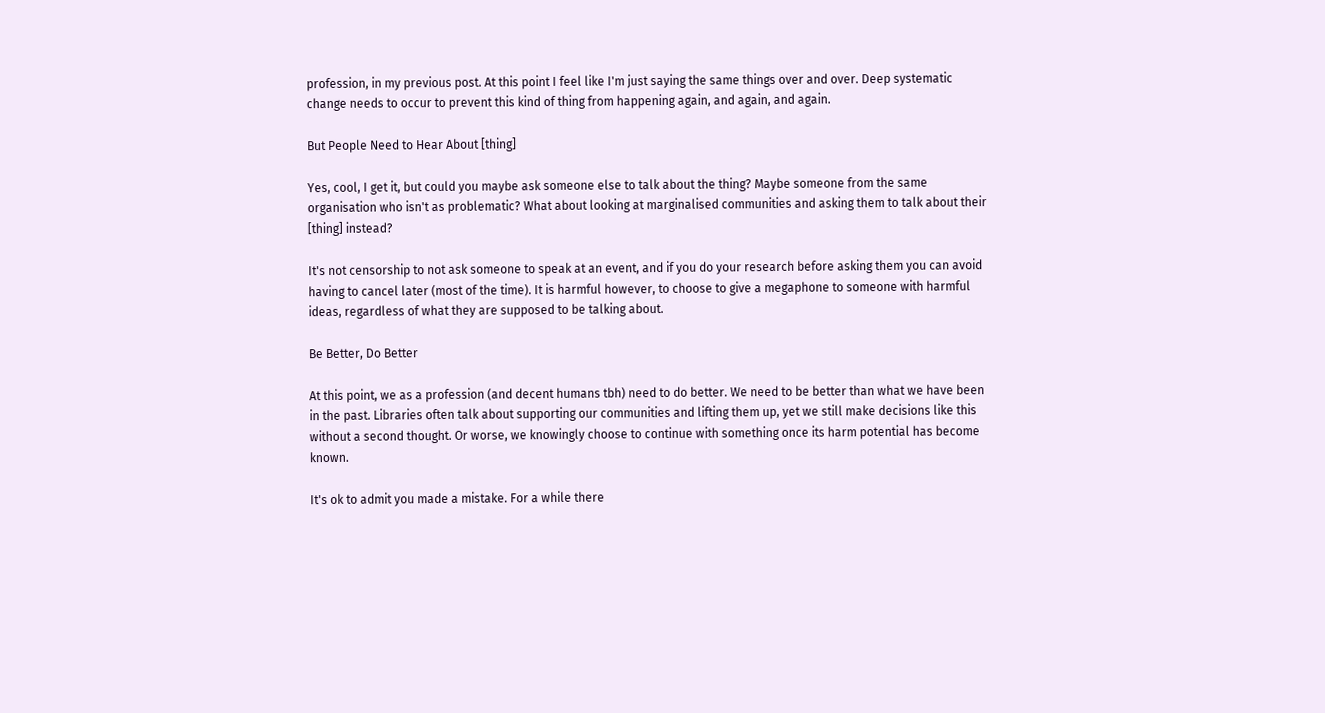profession, in my previous post. At this point I feel like I'm just saying the same things over and over. Deep systematic change needs to occur to prevent this kind of thing from happening again, and again, and again.

But People Need to Hear About [thing]

Yes, cool, I get it, but could you maybe ask someone else to talk about the thing? Maybe someone from the same organisation who isn't as problematic? What about looking at marginalised communities and asking them to talk about their [thing] instead?

It's not censorship to not ask someone to speak at an event, and if you do your research before asking them you can avoid having to cancel later (most of the time). It is harmful however, to choose to give a megaphone to someone with harmful ideas, regardless of what they are supposed to be talking about.

Be Better, Do Better

At this point, we as a profession (and decent humans tbh) need to do better. We need to be better than what we have been in the past. Libraries often talk about supporting our communities and lifting them up, yet we still make decisions like this without a second thought. Or worse, we knowingly choose to continue with something once its harm potential has become known.

It's ok to admit you made a mistake. For a while there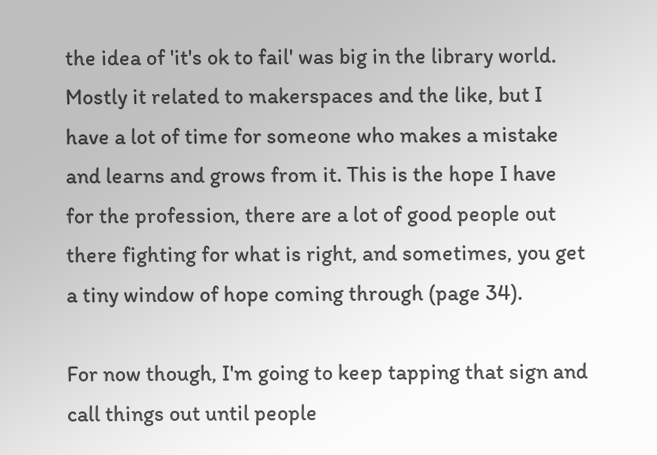the idea of 'it's ok to fail' was big in the library world. Mostly it related to makerspaces and the like, but I have a lot of time for someone who makes a mistake and learns and grows from it. This is the hope I have for the profession, there are a lot of good people out there fighting for what is right, and sometimes, you get a tiny window of hope coming through (page 34).

For now though, I'm going to keep tapping that sign and call things out until people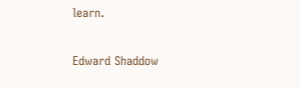learn.

Edward Shaddow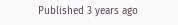Published 3 years ago